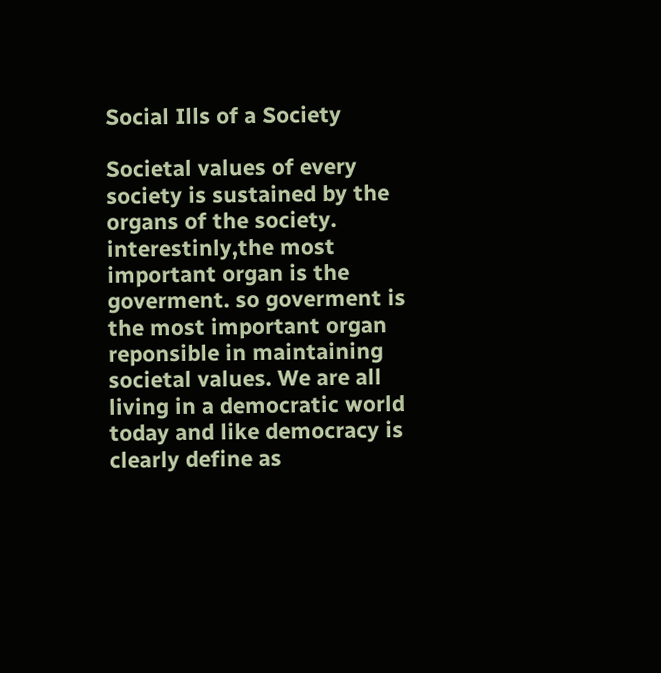Social Ills of a Society

Societal values of every society is sustained by the organs of the society. interestinly,the most important organ is the goverment. so goverment is the most important organ reponsible in maintaining societal values. We are all living in a democratic world today and like democracy is clearly define as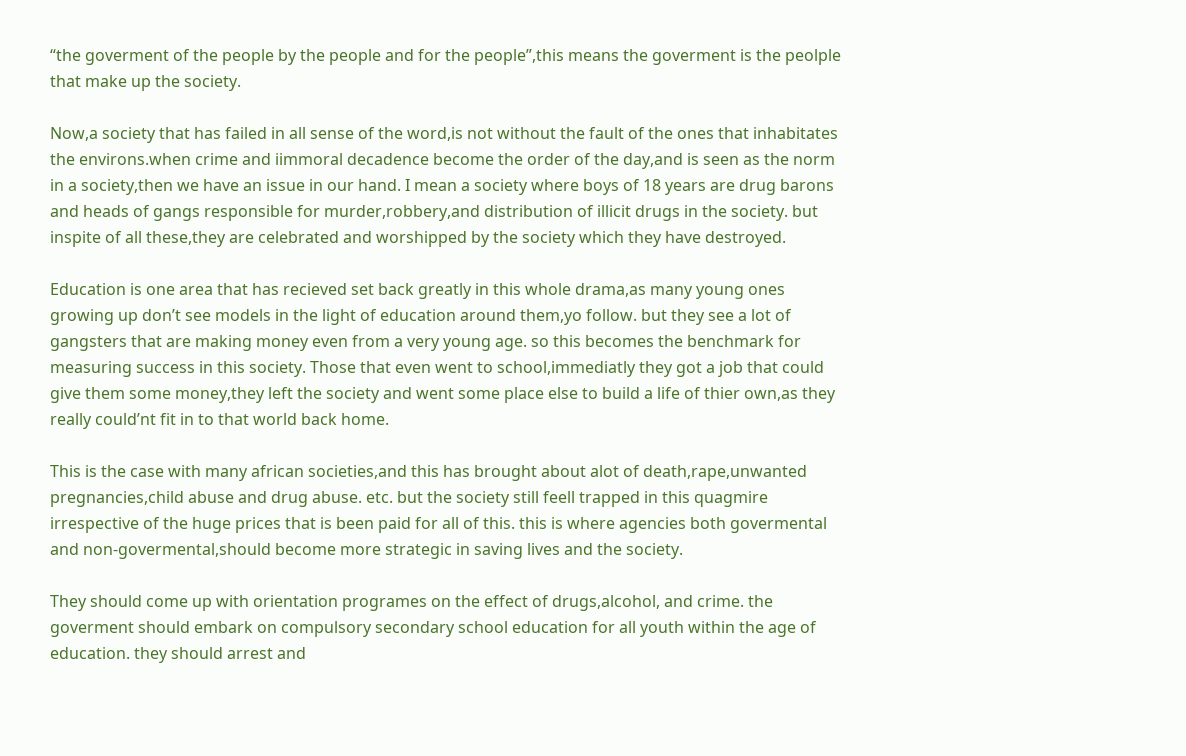“the goverment of the people by the people and for the people”,this means the goverment is the peolple that make up the society.

Now,a society that has failed in all sense of the word,is not without the fault of the ones that inhabitates the environs.when crime and iimmoral decadence become the order of the day,and is seen as the norm in a society,then we have an issue in our hand. I mean a society where boys of 18 years are drug barons and heads of gangs responsible for murder,robbery,and distribution of illicit drugs in the society. but inspite of all these,they are celebrated and worshipped by the society which they have destroyed.

Education is one area that has recieved set back greatly in this whole drama,as many young ones growing up don’t see models in the light of education around them,yo follow. but they see a lot of gangsters that are making money even from a very young age. so this becomes the benchmark for measuring success in this society. Those that even went to school,immediatly they got a job that could give them some money,they left the society and went some place else to build a life of thier own,as they really could’nt fit in to that world back home.

This is the case with many african societies,and this has brought about alot of death,rape,unwanted pregnancies,child abuse and drug abuse. etc. but the society still feell trapped in this quagmire irrespective of the huge prices that is been paid for all of this. this is where agencies both govermental and non-govermental,should become more strategic in saving lives and the society.

They should come up with orientation programes on the effect of drugs,alcohol, and crime. the goverment should embark on compulsory secondary school education for all youth within the age of education. they should arrest and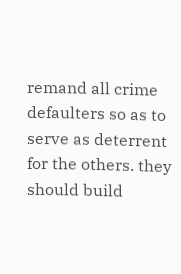remand all crime defaulters so as to serve as deterrent for the others. they should build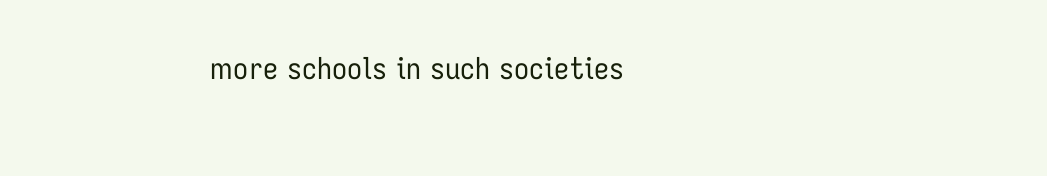more schools in such societies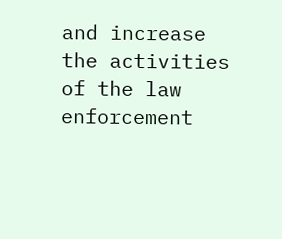and increase the activities of the law enforcement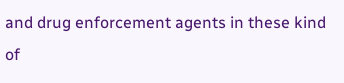and drug enforcement agents in these kind of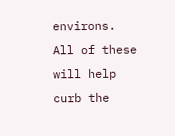environs. All of these will help curb the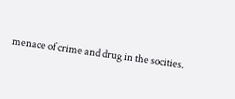menace of crime and drug in the socities.